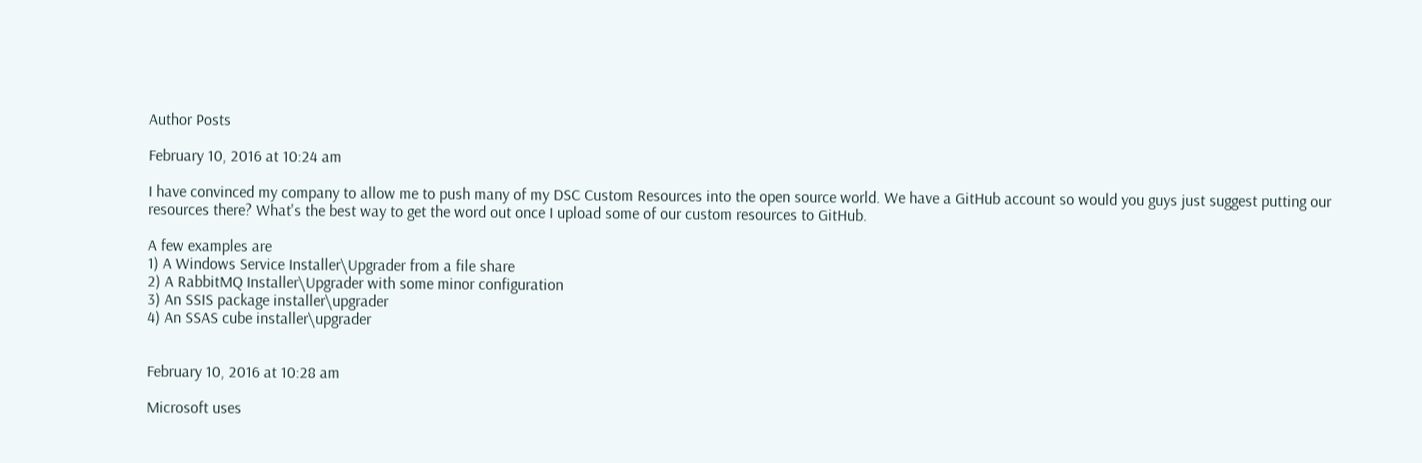Author Posts

February 10, 2016 at 10:24 am

I have convinced my company to allow me to push many of my DSC Custom Resources into the open source world. We have a GitHub account so would you guys just suggest putting our resources there? What's the best way to get the word out once I upload some of our custom resources to GitHub.

A few examples are
1) A Windows Service Installer\Upgrader from a file share
2) A RabbitMQ Installer\Upgrader with some minor configuration
3) An SSIS package installer\upgrader
4) An SSAS cube installer\upgrader


February 10, 2016 at 10:28 am

Microsoft uses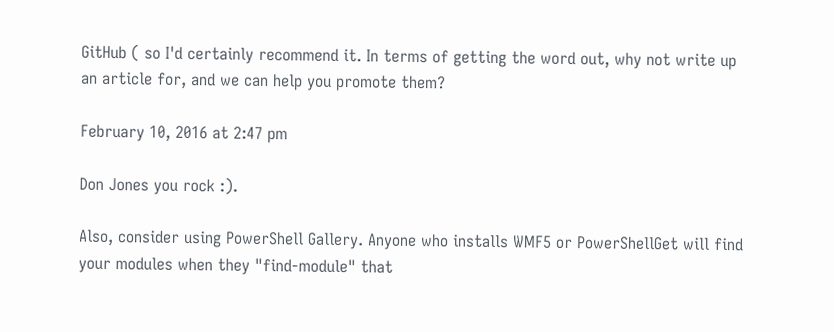GitHub ( so I'd certainly recommend it. In terms of getting the word out, why not write up an article for, and we can help you promote them?

February 10, 2016 at 2:47 pm

Don Jones you rock :).

Also, consider using PowerShell Gallery. Anyone who installs WMF5 or PowerShellGet will find your modules when they "find-module" that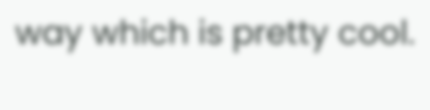way which is pretty cool.